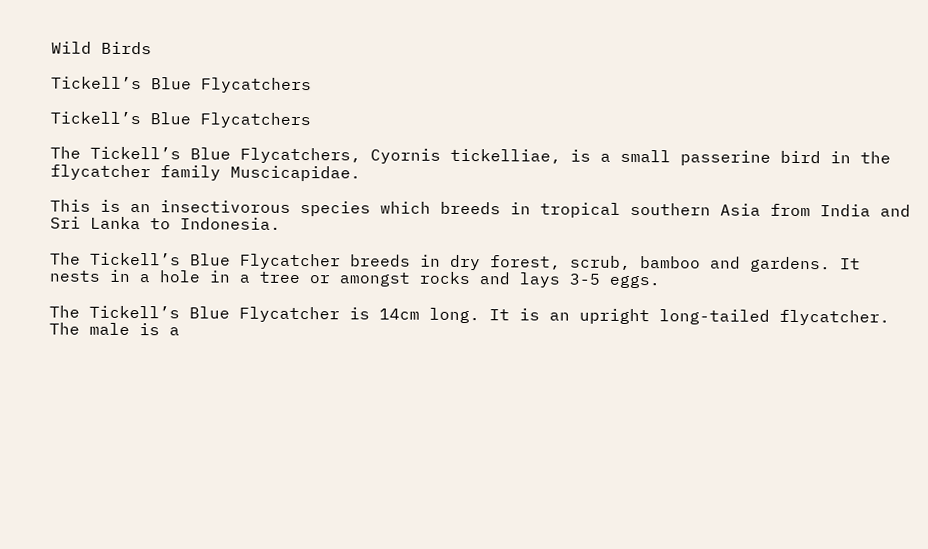Wild Birds

Tickell’s Blue Flycatchers

Tickell’s Blue Flycatchers

The Tickell’s Blue Flycatchers, Cyornis tickelliae, is a small passerine bird in the flycatcher family Muscicapidae.

This is an insectivorous species which breeds in tropical southern Asia from India and Sri Lanka to Indonesia.

The Tickell’s Blue Flycatcher breeds in dry forest, scrub, bamboo and gardens. It nests in a hole in a tree or amongst rocks and lays 3-5 eggs.

The Tickell’s Blue Flycatcher is 14cm long. It is an upright long-tailed flycatcher. The male is a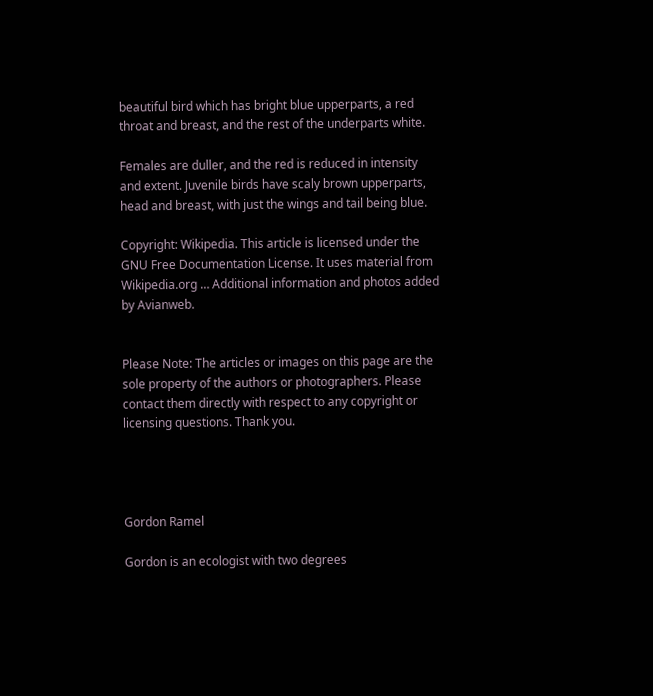beautiful bird which has bright blue upperparts, a red throat and breast, and the rest of the underparts white.

Females are duller, and the red is reduced in intensity and extent. Juvenile birds have scaly brown upperparts, head and breast, with just the wings and tail being blue.

Copyright: Wikipedia. This article is licensed under the GNU Free Documentation License. It uses material from Wikipedia.org … Additional information and photos added by Avianweb.


Please Note: The articles or images on this page are the sole property of the authors or photographers. Please contact them directly with respect to any copyright or licensing questions. Thank you.




Gordon Ramel

Gordon is an ecologist with two degrees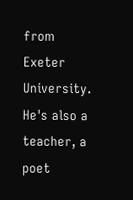from Exeter University. He's also a teacher, a poet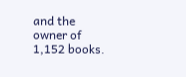and the owner of 1,152 books.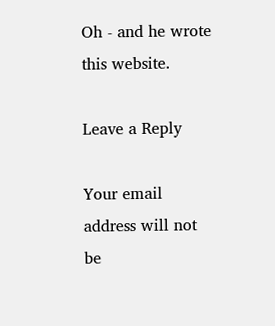Oh - and he wrote this website.

Leave a Reply

Your email address will not be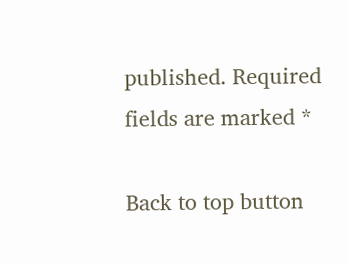published. Required fields are marked *

Back to top button